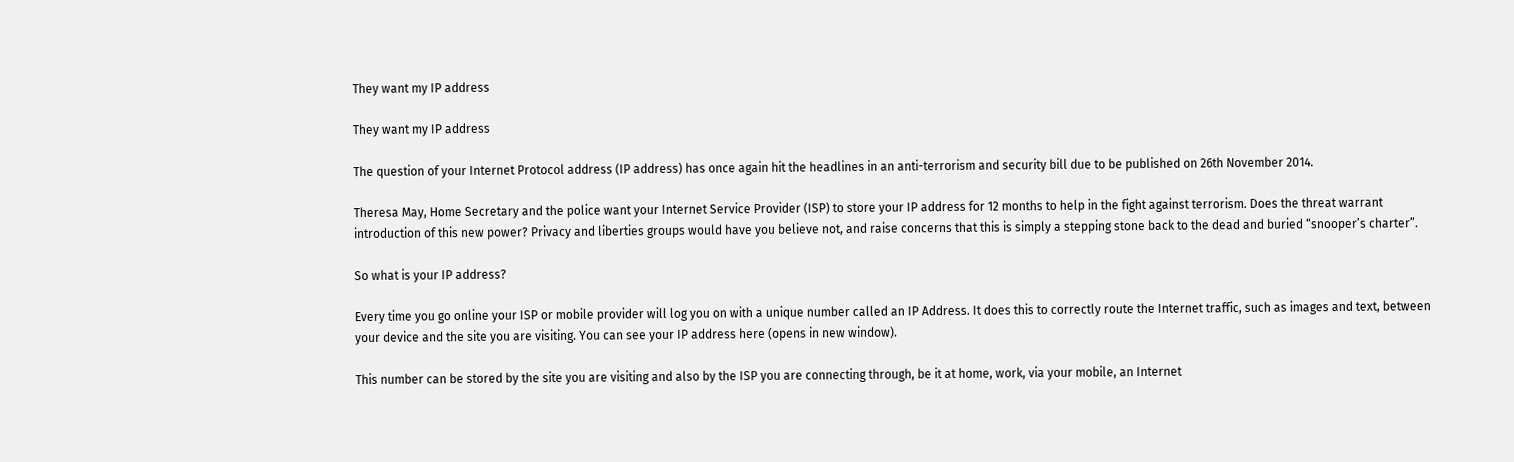They want my IP address

They want my IP address

The question of your Internet Protocol address (IP address) has once again hit the headlines in an anti-terrorism and security bill due to be published on 26th November 2014.

Theresa May, Home Secretary and the police want your Internet Service Provider (ISP) to store your IP address for 12 months to help in the fight against terrorism. Does the threat warrant introduction of this new power? Privacy and liberties groups would have you believe not, and raise concerns that this is simply a stepping stone back to the dead and buried “snooper’s charter”.

So what is your IP address?

Every time you go online your ISP or mobile provider will log you on with a unique number called an IP Address. It does this to correctly route the Internet traffic, such as images and text, between your device and the site you are visiting. You can see your IP address here (opens in new window).

This number can be stored by the site you are visiting and also by the ISP you are connecting through, be it at home, work, via your mobile, an Internet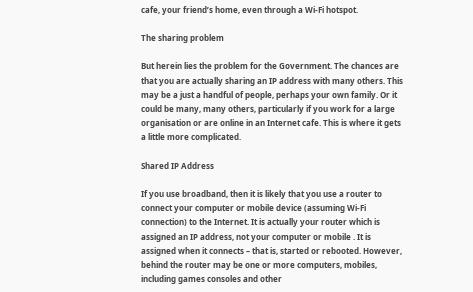cafe, your friend’s home, even through a Wi-Fi hotspot.

The sharing problem

But herein lies the problem for the Government. The chances are that you are actually sharing an IP address with many others. This may be a just a handful of people, perhaps your own family. Or it could be many, many others, particularly if you work for a large organisation or are online in an Internet cafe. This is where it gets a little more complicated.

Shared IP Address

If you use broadband, then it is likely that you use a router to connect your computer or mobile device (assuming Wi-Fi connection) to the Internet. It is actually your router which is assigned an IP address, not your computer or mobile . It is assigned when it connects – that is, started or rebooted. However, behind the router may be one or more computers, mobiles, including games consoles and other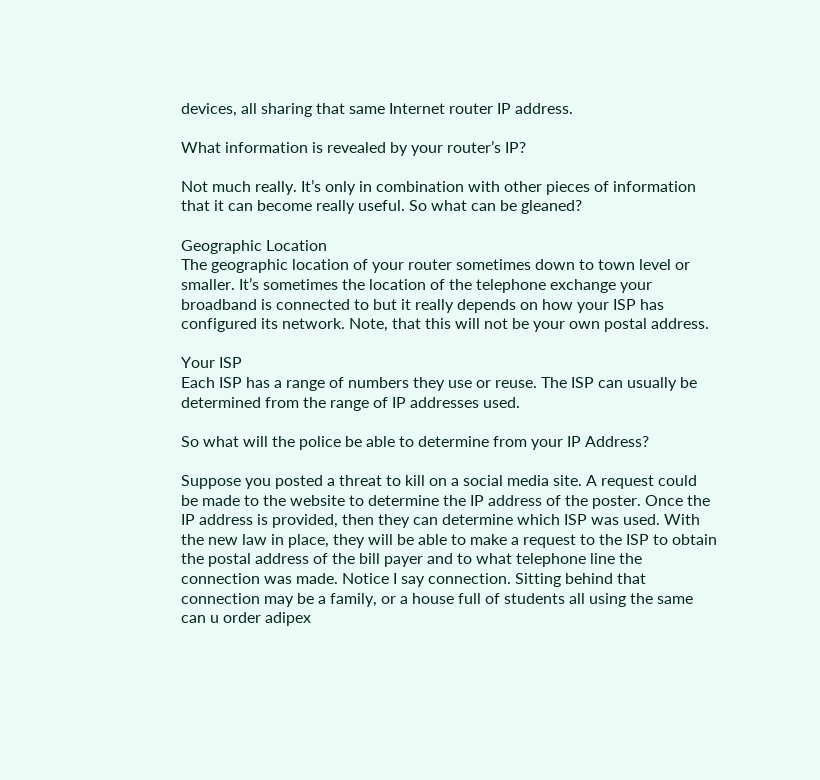devices, all sharing that same Internet router IP address.

What information is revealed by your router’s IP?

Not much really. It’s only in combination with other pieces of information that it can become really useful. So what can be gleaned?

Geographic Location
The geographic location of your router sometimes down to town level or smaller. It’s sometimes the location of the telephone exchange your broadband is connected to but it really depends on how your ISP has configured its network. Note, that this will not be your own postal address.

Your ISP
Each ISP has a range of numbers they use or reuse. The ISP can usually be determined from the range of IP addresses used.

So what will the police be able to determine from your IP Address?

Suppose you posted a threat to kill on a social media site. A request could be made to the website to determine the IP address of the poster. Once the IP address is provided, then they can determine which ISP was used. With the new law in place, they will be able to make a request to the ISP to obtain the postal address of the bill payer and to what telephone line the connection was made. Notice I say connection. Sitting behind that connection may be a family, or a house full of students all using the same can u order adipex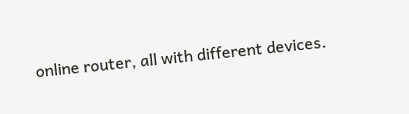online router, all with different devices.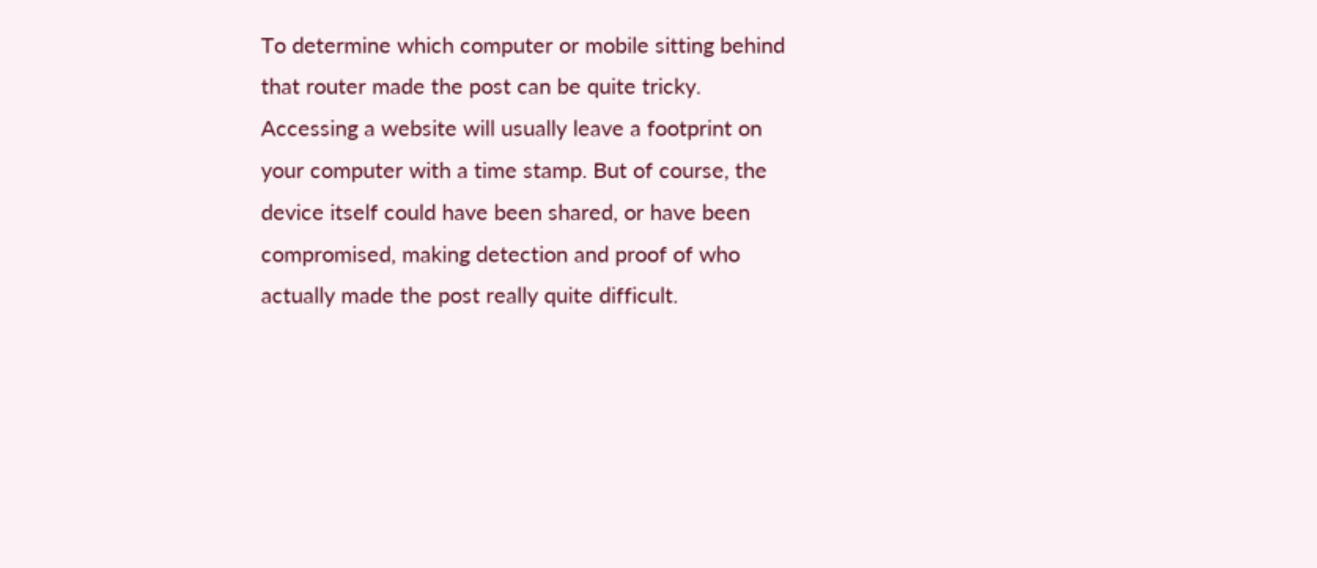To determine which computer or mobile sitting behind that router made the post can be quite tricky. Accessing a website will usually leave a footprint on your computer with a time stamp. But of course, the device itself could have been shared, or have been compromised, making detection and proof of who actually made the post really quite difficult.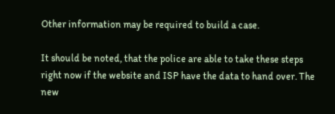Other information may be required to build a case.

It should be noted, that the police are able to take these steps right now if the website and ISP have the data to hand over. The new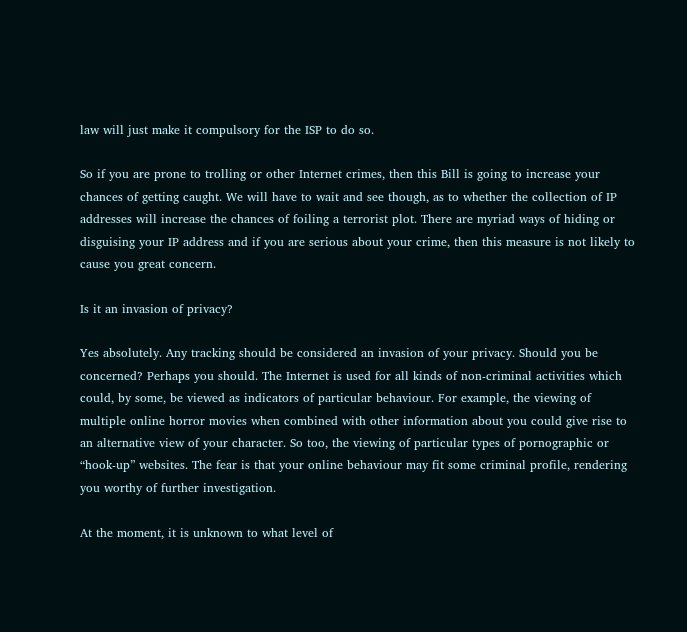law will just make it compulsory for the ISP to do so.

So if you are prone to trolling or other Internet crimes, then this Bill is going to increase your chances of getting caught. We will have to wait and see though, as to whether the collection of IP addresses will increase the chances of foiling a terrorist plot. There are myriad ways of hiding or disguising your IP address and if you are serious about your crime, then this measure is not likely to cause you great concern.

Is it an invasion of privacy?

Yes absolutely. Any tracking should be considered an invasion of your privacy. Should you be concerned? Perhaps you should. The Internet is used for all kinds of non-criminal activities which could, by some, be viewed as indicators of particular behaviour. For example, the viewing of multiple online horror movies when combined with other information about you could give rise to an alternative view of your character. So too, the viewing of particular types of pornographic or “hook-up” websites. The fear is that your online behaviour may fit some criminal profile, rendering you worthy of further investigation.

At the moment, it is unknown to what level of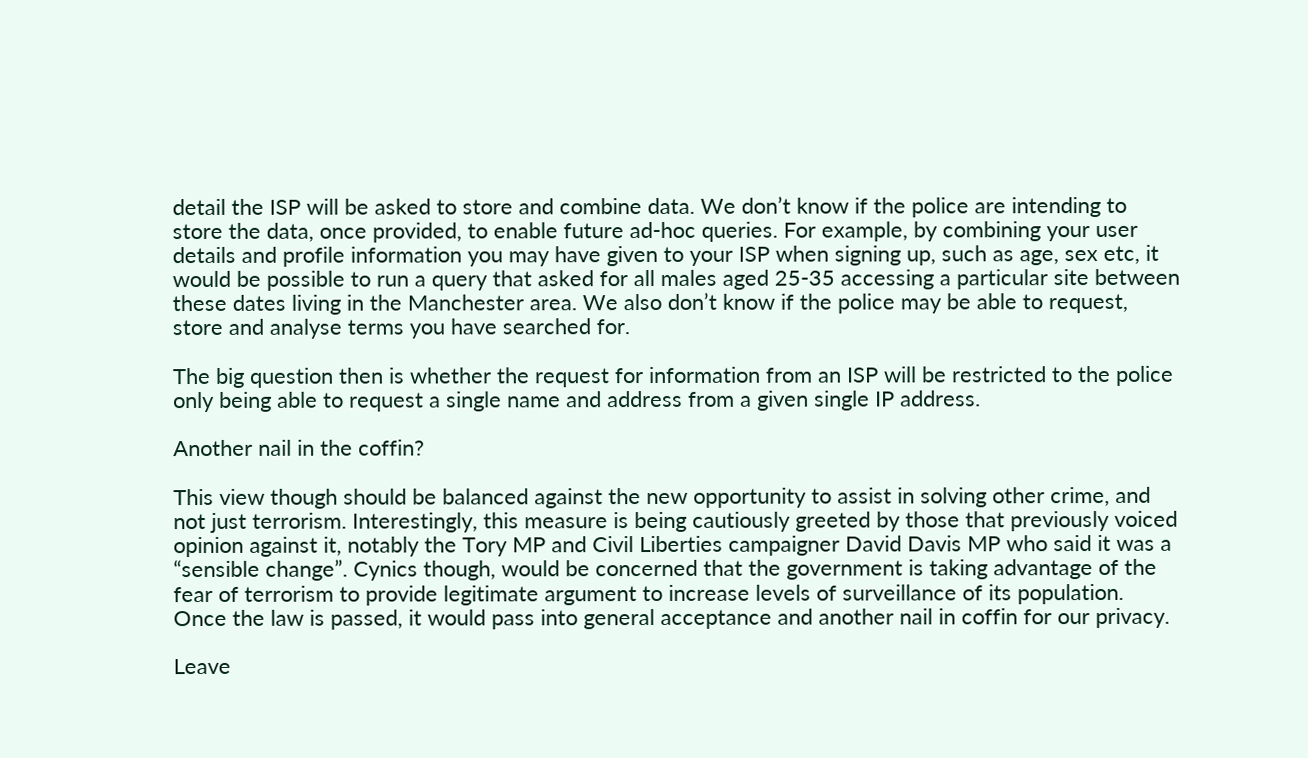detail the ISP will be asked to store and combine data. We don’t know if the police are intending to store the data, once provided, to enable future ad-hoc queries. For example, by combining your user details and profile information you may have given to your ISP when signing up, such as age, sex etc, it would be possible to run a query that asked for all males aged 25-35 accessing a particular site between these dates living in the Manchester area. We also don’t know if the police may be able to request, store and analyse terms you have searched for.

The big question then is whether the request for information from an ISP will be restricted to the police only being able to request a single name and address from a given single IP address.

Another nail in the coffin?

This view though should be balanced against the new opportunity to assist in solving other crime, and not just terrorism. Interestingly, this measure is being cautiously greeted by those that previously voiced opinion against it, notably the Tory MP and Civil Liberties campaigner David Davis MP who said it was a “sensible change”. Cynics though, would be concerned that the government is taking advantage of the fear of terrorism to provide legitimate argument to increase levels of surveillance of its population. Once the law is passed, it would pass into general acceptance and another nail in coffin for our privacy.

Leave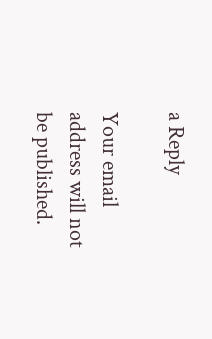a Reply

Your email address will not be published.